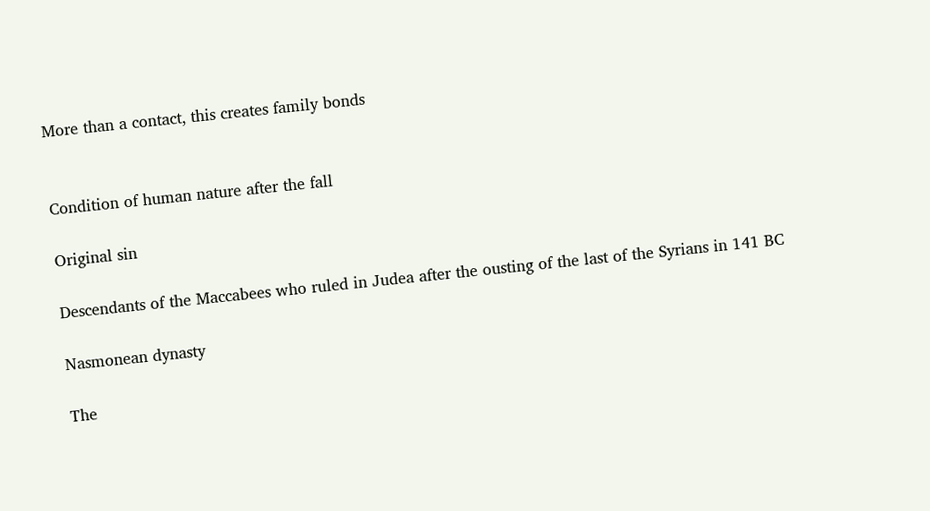More than a contact, this creates family bonds


Condition of human nature after the fall

Original sin

Descendants of the Maccabees who ruled in Judea after the ousting of the last of the Syrians in 141 BC

Nasmonean dynasty

The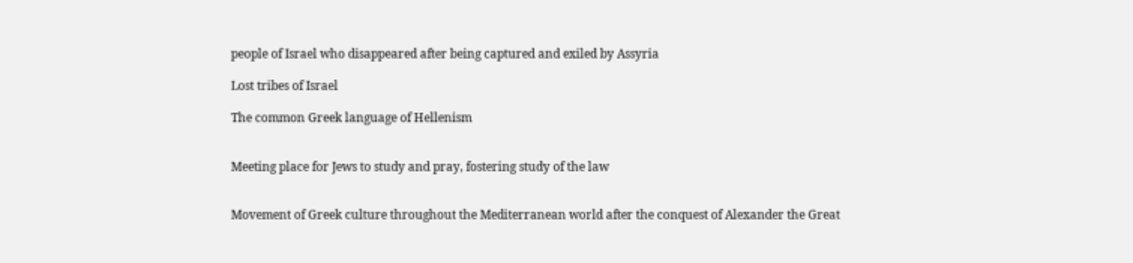people of Israel who disappeared after being captured and exiled by Assyria

Lost tribes of Israel

The common Greek language of Hellenism


Meeting place for Jews to study and pray, fostering study of the law


Movement of Greek culture throughout the Mediterranean world after the conquest of Alexander the Great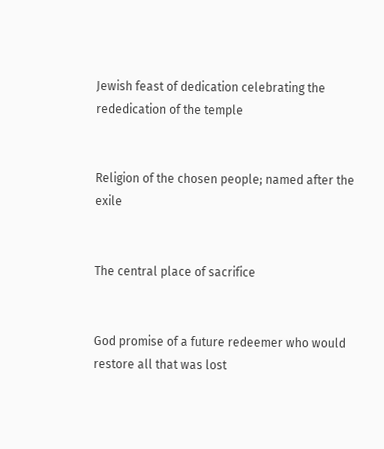Jewish feast of dedication celebrating the rededication of the temple


Religion of the chosen people; named after the exile


The central place of sacrifice


God promise of a future redeemer who would restore all that was lost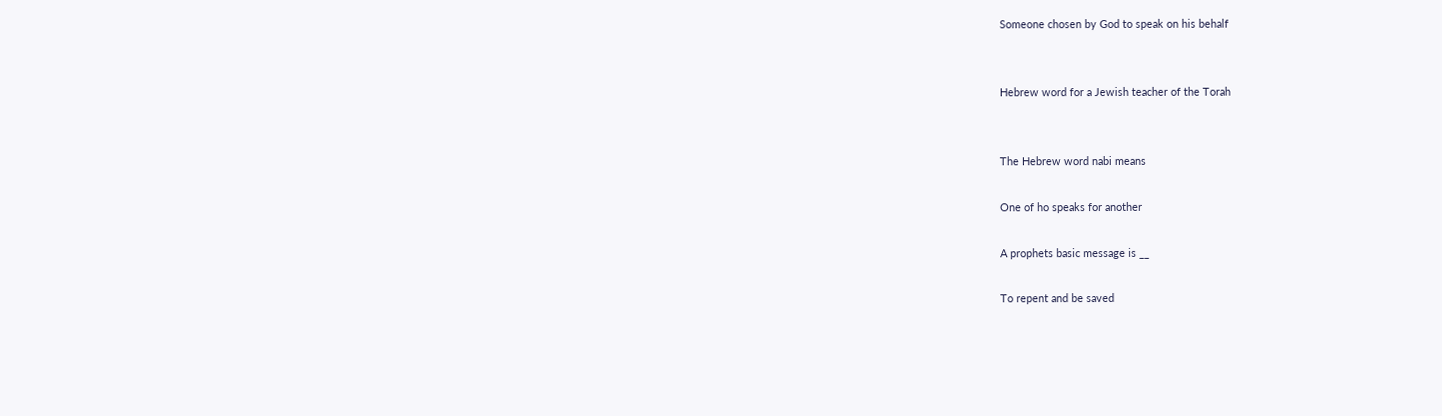Someone chosen by God to speak on his behalf


Hebrew word for a Jewish teacher of the Torah


The Hebrew word nabi means

One of ho speaks for another

A prophets basic message is __

To repent and be saved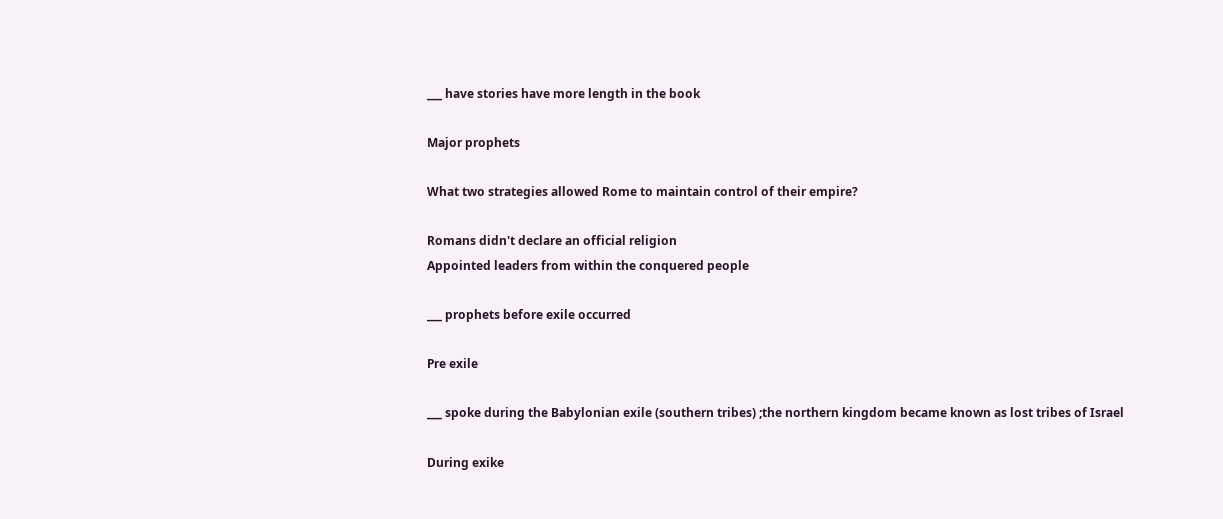___ have stories have more length in the book

Major prophets

What two strategies allowed Rome to maintain control of their empire?

Romans didn't declare an official religion
Appointed leaders from within the conquered people

___ prophets before exile occurred

Pre exile

___ spoke during the Babylonian exile (southern tribes) ;the northern kingdom became known as lost tribes of Israel

During exike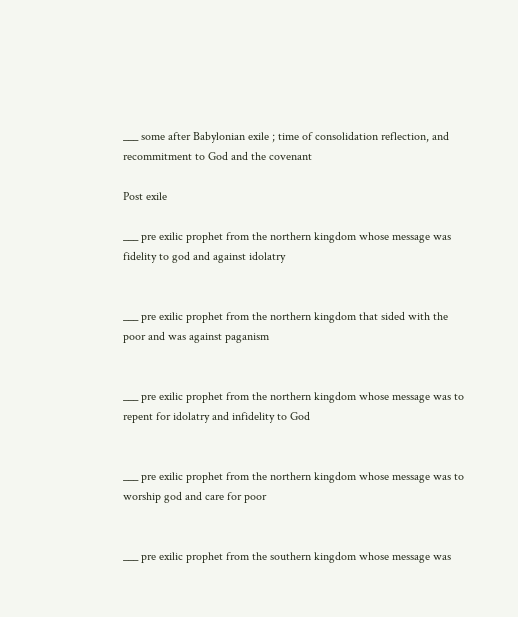___ some after Babylonian exile ; time of consolidation reflection, and recommitment to God and the covenant

Post exile

___ pre exilic prophet from the northern kingdom whose message was fidelity to god and against idolatry


___ pre exilic prophet from the northern kingdom that sided with the poor and was against paganism


___ pre exilic prophet from the northern kingdom whose message was to repent for idolatry and infidelity to God


___ pre exilic prophet from the northern kingdom whose message was to worship god and care for poor


___ pre exilic prophet from the southern kingdom whose message was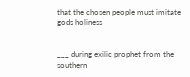that the chosen people must imitate gods holiness


___ during exilic prophet from the southern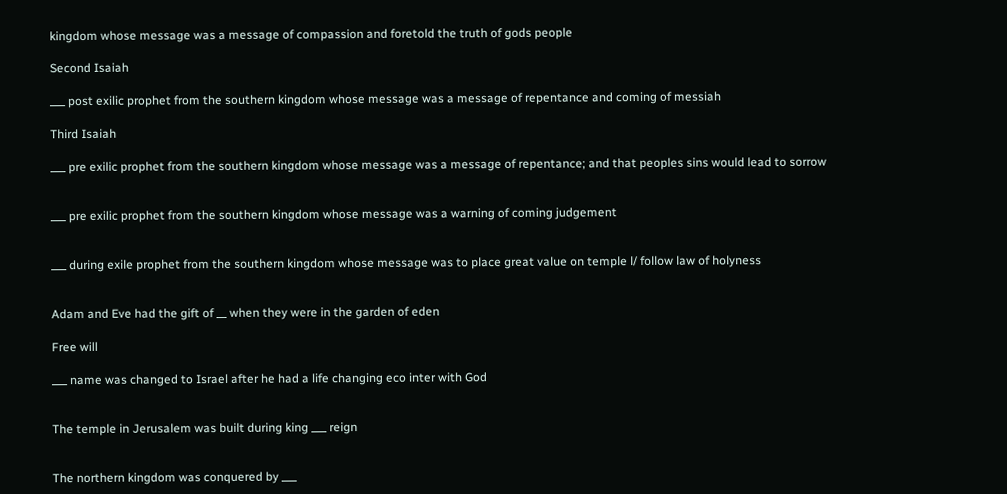kingdom whose message was a message of compassion and foretold the truth of gods people

Second Isaiah

___ post exilic prophet from the southern kingdom whose message was a message of repentance and coming of messiah

Third Isaiah

___ pre exilic prophet from the southern kingdom whose message was a message of repentance; and that peoples sins would lead to sorrow


___ pre exilic prophet from the southern kingdom whose message was a warning of coming judgement


___ during exile prophet from the southern kingdom whose message was to place great value on temple l/ follow law of holyness


Adam and Eve had the gift of __ when they were in the garden of eden

Free will

___ name was changed to Israel after he had a life changing eco inter with God


The temple in Jerusalem was built during king ___ reign


The northern kingdom was conquered by ___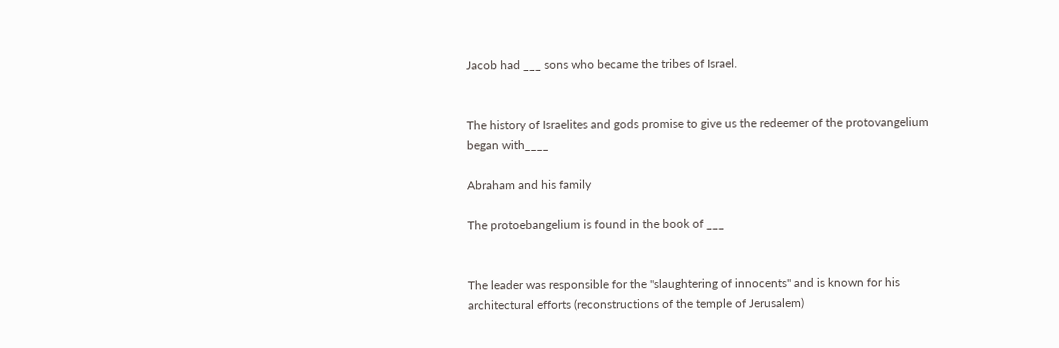Jacob had ___ sons who became the tribes of Israel.


The history of Israelites and gods promise to give us the redeemer of the protovangelium began with____

Abraham and his family

The protoebangelium is found in the book of ___


The leader was responsible for the "slaughtering of innocents" and is known for his architectural efforts (reconstructions of the temple of Jerusalem)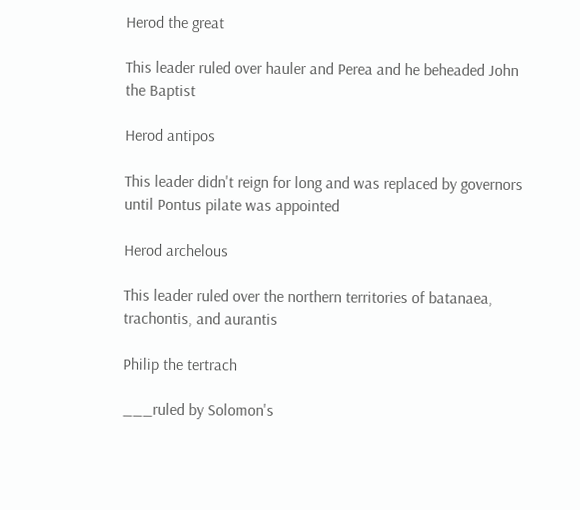Herod the great

This leader ruled over hauler and Perea and he beheaded John the Baptist

Herod antipos

This leader didn't reign for long and was replaced by governors until Pontus pilate was appointed

Herod archelous

This leader ruled over the northern territories of batanaea, trachontis, and aurantis

Philip the tertrach

___ruled by Solomon's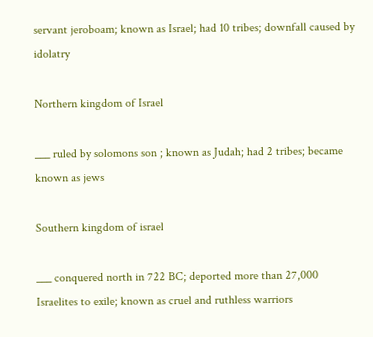servant jeroboam; known as Israel; had 10 tribes; downfall caused by idolatry

Northern kingdom of Israel

___ ruled by solomons son ; known as Judah; had 2 tribes; became known as jews

Southern kingdom of israel

___ conquered north in 722 BC; deported more than 27,000 Israelites to exile; known as cruel and ruthless warriors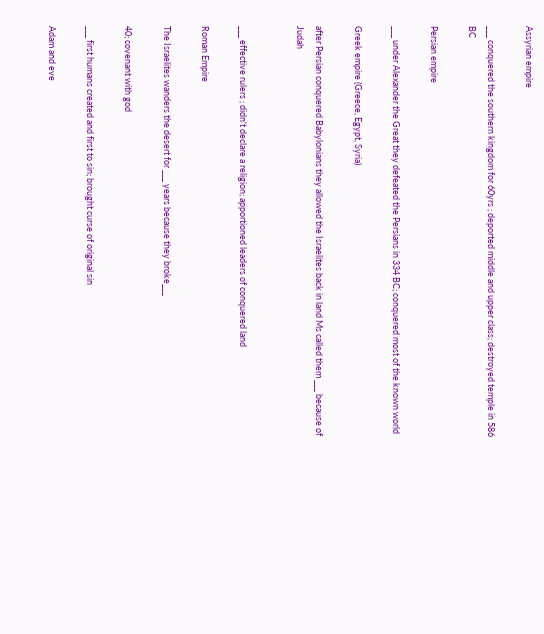Assyrian empire

___ conquered the southern kingdom for 60yrs ; deported middle and upper class; destroyed temple in 586 BC

Persian empire

___ under Alexander the Great they defeated the Persians in 334 BC; conquered most of the known world

Greek empire (Greece, Egypt, Syria)

after Persian conquered Babylonians they allowed the Israelites back in land Ms called them ___ because of Judah


___ effective rulers ; didn't declare a religion; apportioned leaders of conquered land

Roman Empire

The Israelites wanders the desert for ___ years because they broke___

40; covenant with god

___ first humans created and first to sin; brought curse of original sin

Adam and eve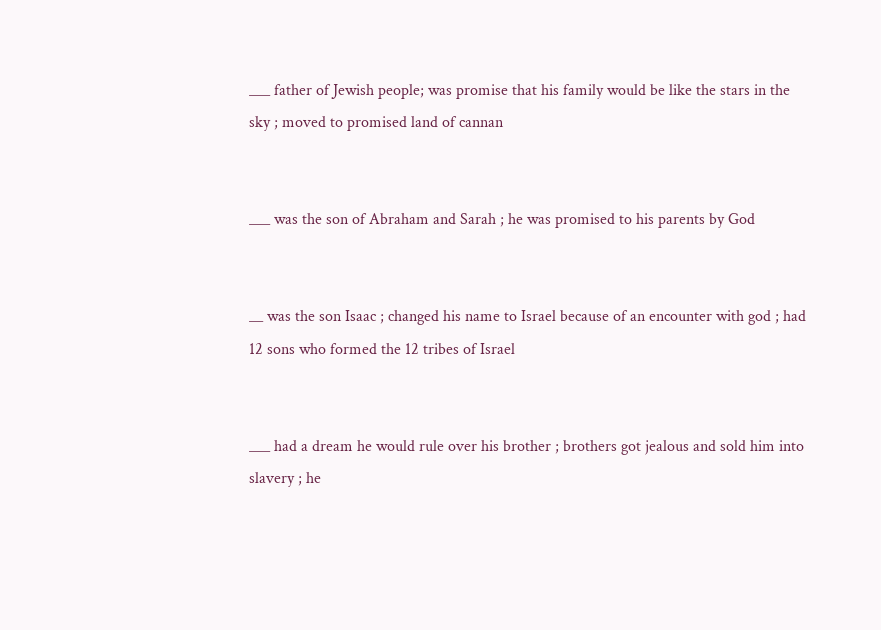___ father of Jewish people; was promise that his family would be like the stars in the sky ; moved to promised land of cannan


___ was the son of Abraham and Sarah ; he was promised to his parents by God


__ was the son Isaac ; changed his name to Israel because of an encounter with god ; had 12 sons who formed the 12 tribes of Israel


___ had a dream he would rule over his brother ; brothers got jealous and sold him into slavery ; he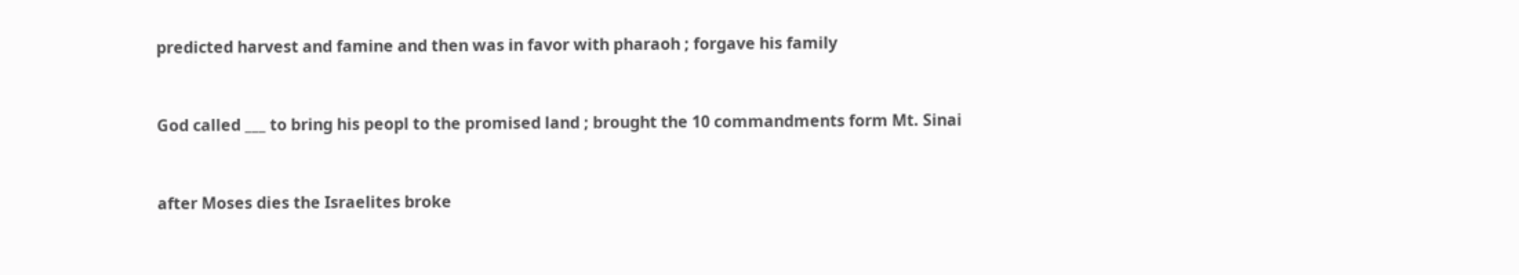predicted harvest and famine and then was in favor with pharaoh ; forgave his family


God called ___ to bring his peopl to the promised land ; brought the 10 commandments form Mt. Sinai


after Moses dies the Israelites broke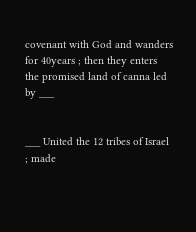covenant with God and wanders for 40years ; then they enters the promised land of canna led by ___


___ United the 12 tribes of Israel ; made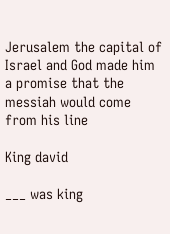Jerusalem the capital of Israel and God made him a promise that the messiah would come from his line

King david

___ was king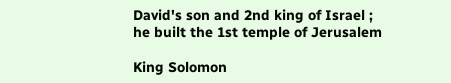David's son and 2nd king of Israel ; he built the 1st temple of Jerusalem

King Solomon